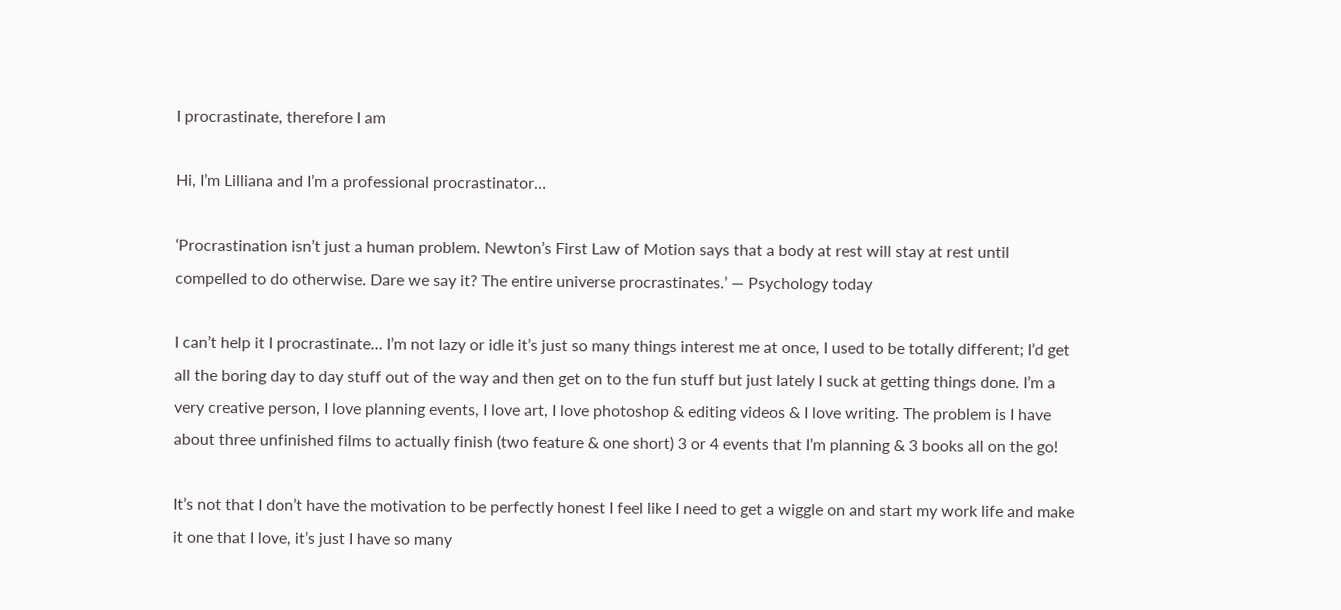I procrastinate, therefore I am

Hi, I’m Lilliana and I’m a professional procrastinator…

‘Procrastination isn’t just a human problem. Newton’s First Law of Motion says that a body at rest will stay at rest until compelled to do otherwise. Dare we say it? The entire universe procrastinates.’ — Psychology today

I can’t help it I procrastinate… I’m not lazy or idle it’s just so many things interest me at once, I used to be totally different; I’d get all the boring day to day stuff out of the way and then get on to the fun stuff but just lately I suck at getting things done. I’m a very creative person, I love planning events, I love art, I love photoshop & editing videos & I love writing. The problem is I have about three unfinished films to actually finish (two feature & one short) 3 or 4 events that I’m planning & 3 books all on the go!

It’s not that I don’t have the motivation to be perfectly honest I feel like I need to get a wiggle on and start my work life and make it one that I love, it’s just I have so many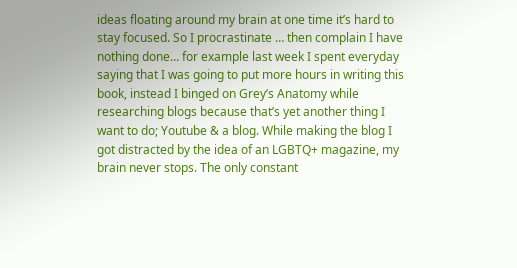ideas floating around my brain at one time it’s hard to stay focused. So I procrastinate … then complain I have nothing done… for example last week I spent everyday saying that I was going to put more hours in writing this book, instead I binged on Grey’s Anatomy while researching blogs because that’s yet another thing I want to do; Youtube & a blog. While making the blog I got distracted by the idea of an LGBTQ+ magazine, my brain never stops. The only constant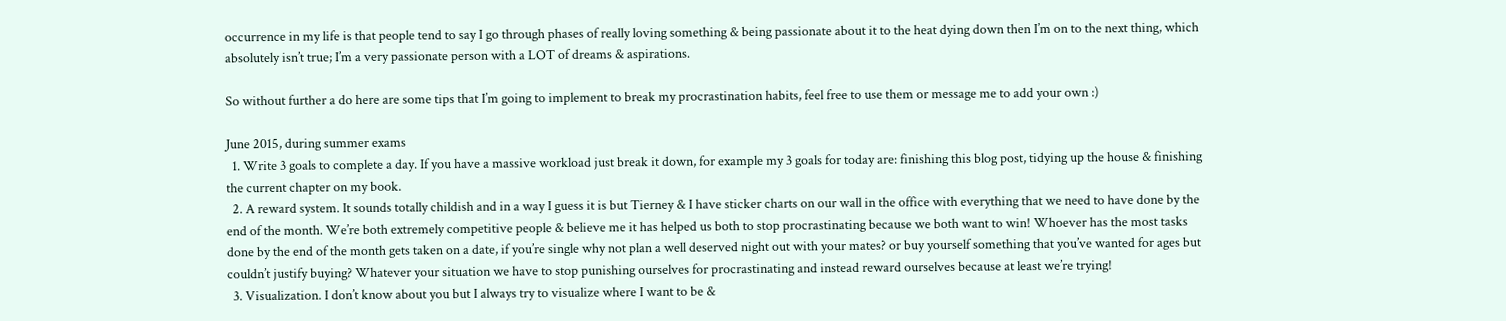occurrence in my life is that people tend to say I go through phases of really loving something & being passionate about it to the heat dying down then I’m on to the next thing, which absolutely isn’t true; I’m a very passionate person with a LOT of dreams & aspirations.

So without further a do here are some tips that I’m going to implement to break my procrastination habits, feel free to use them or message me to add your own :)

June 2015, during summer exams
  1. Write 3 goals to complete a day. If you have a massive workload just break it down, for example my 3 goals for today are: finishing this blog post, tidying up the house & finishing the current chapter on my book.
  2. A reward system. It sounds totally childish and in a way I guess it is but Tierney & I have sticker charts on our wall in the office with everything that we need to have done by the end of the month. We’re both extremely competitive people & believe me it has helped us both to stop procrastinating because we both want to win! Whoever has the most tasks done by the end of the month gets taken on a date, if you’re single why not plan a well deserved night out with your mates? or buy yourself something that you’ve wanted for ages but couldn’t justify buying? Whatever your situation we have to stop punishing ourselves for procrastinating and instead reward ourselves because at least we’re trying!
  3. Visualization. I don’t know about you but I always try to visualize where I want to be &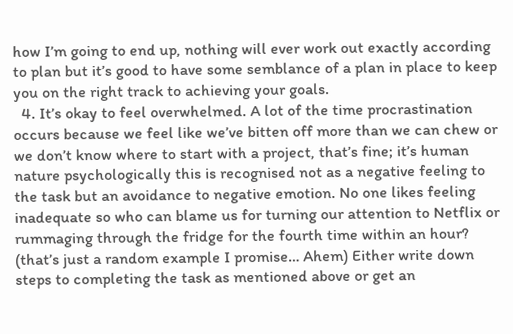how I’m going to end up, nothing will ever work out exactly according to plan but it’s good to have some semblance of a plan in place to keep you on the right track to achieving your goals.
  4. It’s okay to feel overwhelmed. A lot of the time procrastination occurs because we feel like we’ve bitten off more than we can chew or we don’t know where to start with a project, that’s fine; it’s human nature psychologically this is recognised not as a negative feeling to the task but an avoidance to negative emotion. No one likes feeling inadequate so who can blame us for turning our attention to Netflix or rummaging through the fridge for the fourth time within an hour? (that’s just a random example I promise… Ahem) Either write down steps to completing the task as mentioned above or get an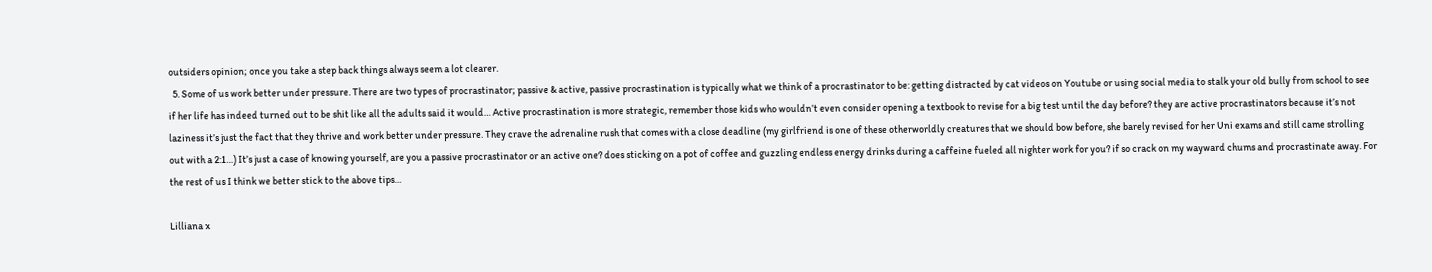outsiders opinion; once you take a step back things always seem a lot clearer.
  5. Some of us work better under pressure. There are two types of procrastinator; passive & active, passive procrastination is typically what we think of a procrastinator to be: getting distracted by cat videos on Youtube or using social media to stalk your old bully from school to see if her life has indeed turned out to be shit like all the adults said it would… Active procrastination is more strategic, remember those kids who wouldn’t even consider opening a textbook to revise for a big test until the day before? they are active procrastinators because it’s not laziness it’s just the fact that they thrive and work better under pressure. They crave the adrenaline rush that comes with a close deadline (my girlfriend is one of these otherworldly creatures that we should bow before, she barely revised for her Uni exams and still came strolling out with a 2:1…) It’s just a case of knowing yourself, are you a passive procrastinator or an active one? does sticking on a pot of coffee and guzzling endless energy drinks during a caffeine fueled all nighter work for you? if so crack on my wayward chums and procrastinate away. For the rest of us I think we better stick to the above tips…

Lilliana x